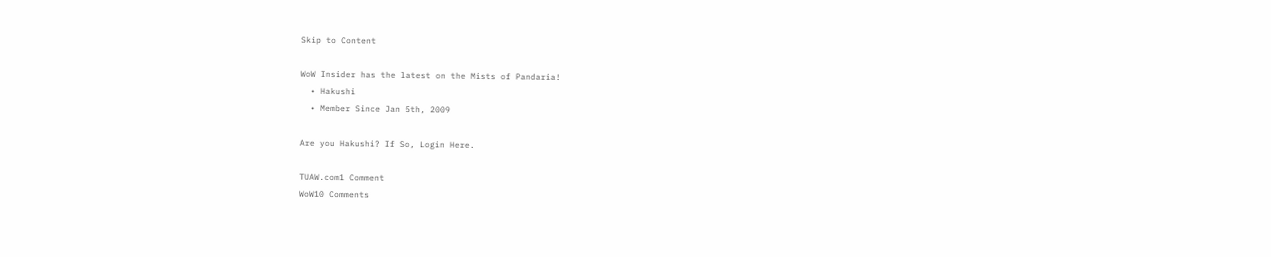Skip to Content

WoW Insider has the latest on the Mists of Pandaria!
  • Hakushi
  • Member Since Jan 5th, 2009

Are you Hakushi? If So, Login Here.

TUAW.com1 Comment
WoW10 Comments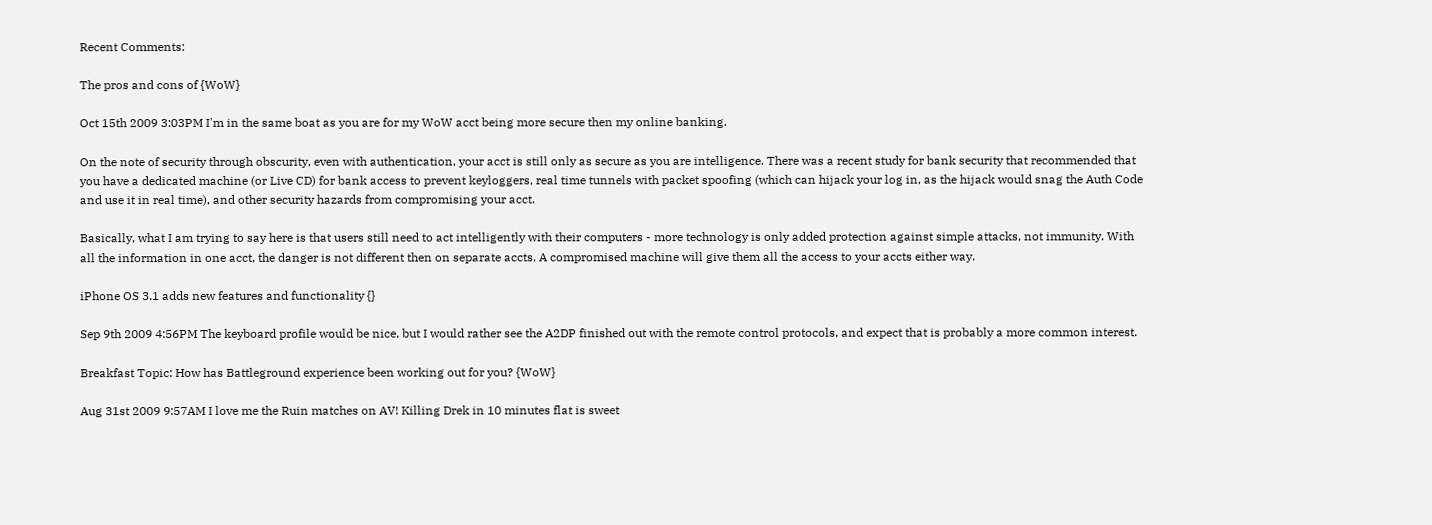Recent Comments:

The pros and cons of {WoW}

Oct 15th 2009 3:03PM I'm in the same boat as you are for my WoW acct being more secure then my online banking.

On the note of security through obscurity, even with authentication, your acct is still only as secure as you are intelligence. There was a recent study for bank security that recommended that you have a dedicated machine (or Live CD) for bank access to prevent keyloggers, real time tunnels with packet spoofing (which can hijack your log in, as the hijack would snag the Auth Code and use it in real time), and other security hazards from compromising your acct.

Basically, what I am trying to say here is that users still need to act intelligently with their computers - more technology is only added protection against simple attacks, not immunity. With all the information in one acct, the danger is not different then on separate accts. A compromised machine will give them all the access to your accts either way.

iPhone OS 3.1 adds new features and functionality {}

Sep 9th 2009 4:56PM The keyboard profile would be nice, but I would rather see the A2DP finished out with the remote control protocols, and expect that is probably a more common interest.

Breakfast Topic: How has Battleground experience been working out for you? {WoW}

Aug 31st 2009 9:57AM I love me the Ruin matches on AV! Killing Drek in 10 minutes flat is sweet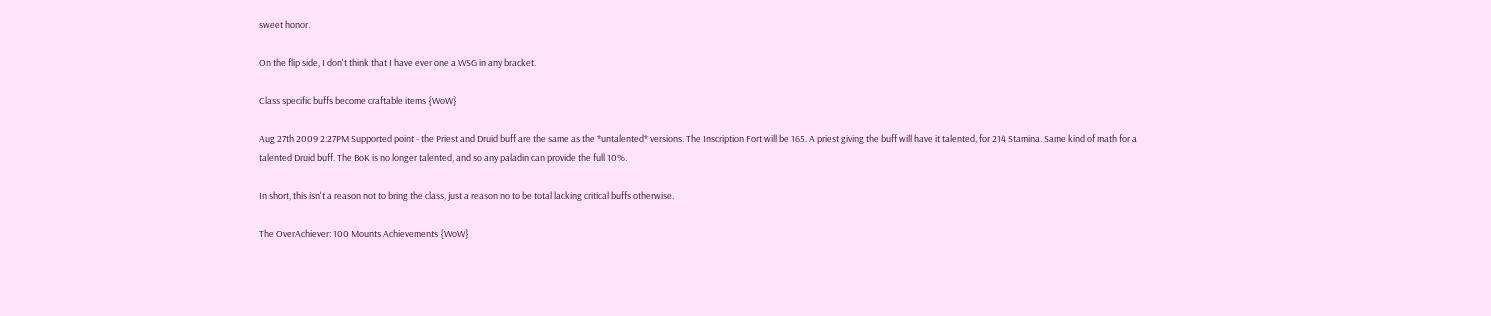sweet honor.

On the flip side, I don't think that I have ever one a WSG in any bracket.

Class specific buffs become craftable items {WoW}

Aug 27th 2009 2:27PM Supported point - the Priest and Druid buff are the same as the *untalented* versions. The Inscription Fort will be 165. A priest giving the buff will have it talented, for 214 Stamina. Same kind of math for a talented Druid buff. The BoK is no longer talented, and so any paladin can provide the full 10%.

In short, this isn't a reason not to bring the class, just a reason no to be total lacking critical buffs otherwise.

The OverAchiever: 100 Mounts Achievements {WoW}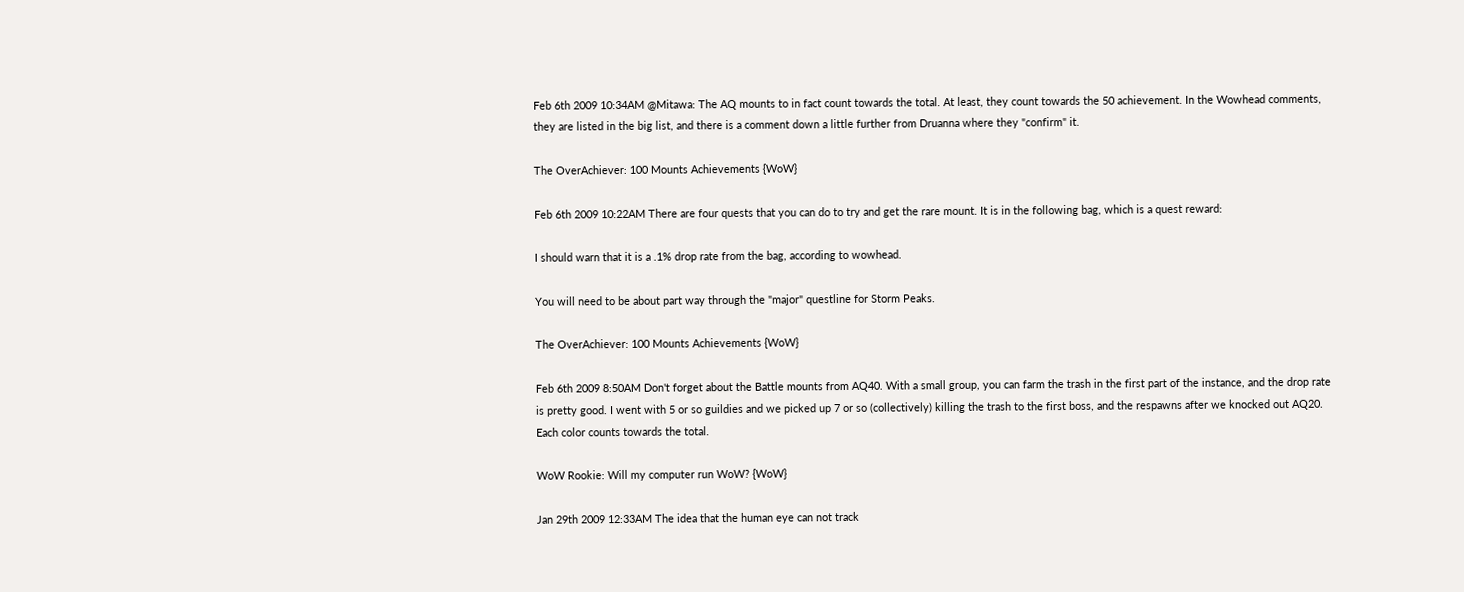Feb 6th 2009 10:34AM @Mitawa: The AQ mounts to in fact count towards the total. At least, they count towards the 50 achievement. In the Wowhead comments, they are listed in the big list, and there is a comment down a little further from Druanna where they "confirm" it.

The OverAchiever: 100 Mounts Achievements {WoW}

Feb 6th 2009 10:22AM There are four quests that you can do to try and get the rare mount. It is in the following bag, which is a quest reward:

I should warn that it is a .1% drop rate from the bag, according to wowhead.

You will need to be about part way through the "major" questline for Storm Peaks.

The OverAchiever: 100 Mounts Achievements {WoW}

Feb 6th 2009 8:50AM Don't forget about the Battle mounts from AQ40. With a small group, you can farm the trash in the first part of the instance, and the drop rate is pretty good. I went with 5 or so guildies and we picked up 7 or so (collectively) killing the trash to the first boss, and the respawns after we knocked out AQ20. Each color counts towards the total.

WoW Rookie: Will my computer run WoW? {WoW}

Jan 29th 2009 12:33AM The idea that the human eye can not track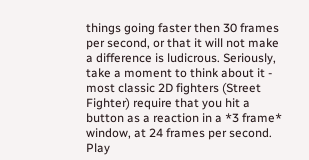things going faster then 30 frames per second, or that it will not make a difference is ludicrous. Seriously, take a moment to think about it - most classic 2D fighters (Street Fighter) require that you hit a button as a reaction in a *3 frame* window, at 24 frames per second. Play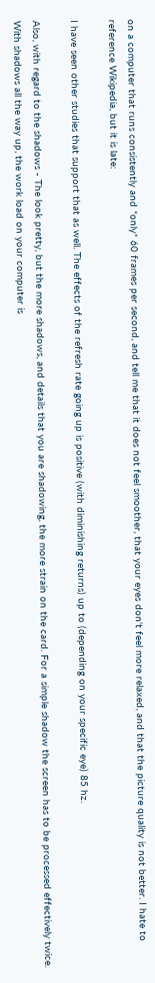on a computer that runs consistently and *only* 60 frames per second, and tell me that it does not feel smoother, that your eyes don't feel more relaxed, and that the picture quality is not better. I hate to reference Wikipedia, but it is late:

I have seen other studies that support that as well. The effects of the refresh rate going up is positive (with diminishing returns) up to (depending on your specific eye) 85 hz.

Also, with regard to the shadows - The look pretty, but the more shadows, and details that you are shadowing, the more strain on the card. For a simple shadow the screen has to be processed effectively twice. With shadows all the way up, the work load on your computer is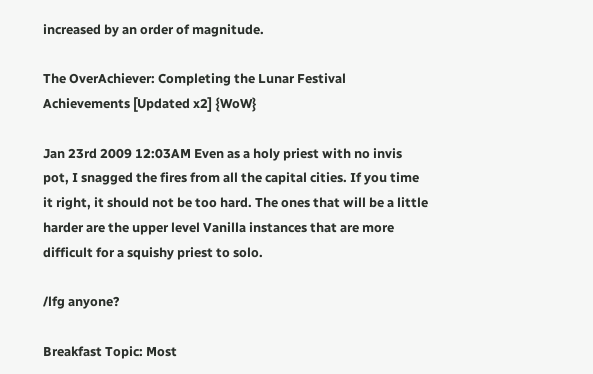increased by an order of magnitude.

The OverAchiever: Completing the Lunar Festival Achievements [Updated x2] {WoW}

Jan 23rd 2009 12:03AM Even as a holy priest with no invis pot, I snagged the fires from all the capital cities. If you time it right, it should not be too hard. The ones that will be a little harder are the upper level Vanilla instances that are more difficult for a squishy priest to solo.

/lfg anyone?

Breakfast Topic: Most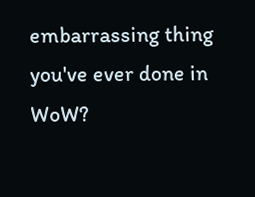embarrassing thing you've ever done in WoW?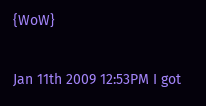{WoW}

Jan 11th 2009 12:53PM I got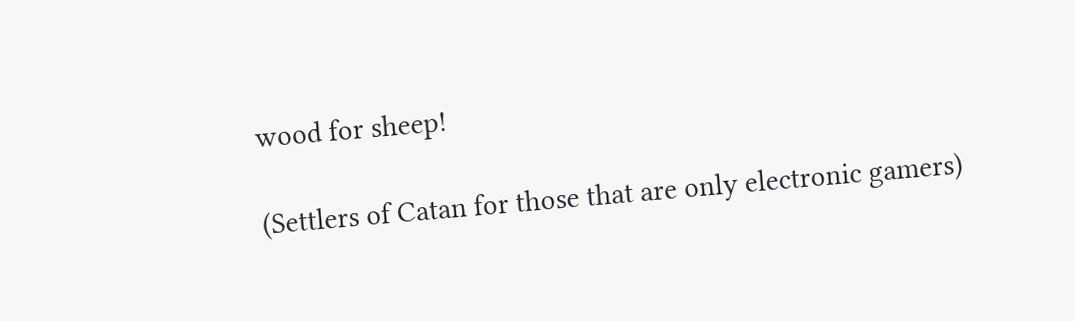wood for sheep!

(Settlers of Catan for those that are only electronic gamers)